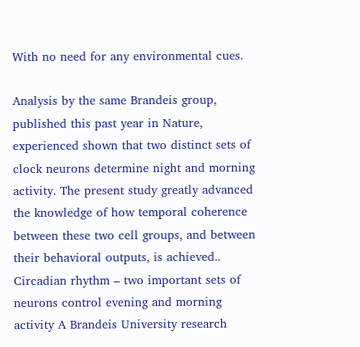With no need for any environmental cues.

Analysis by the same Brandeis group, published this past year in Nature, experienced shown that two distinct sets of clock neurons determine night and morning activity. The present study greatly advanced the knowledge of how temporal coherence between these two cell groups, and between their behavioral outputs, is achieved.. Circadian rhythm – two important sets of neurons control evening and morning activity A Brandeis University research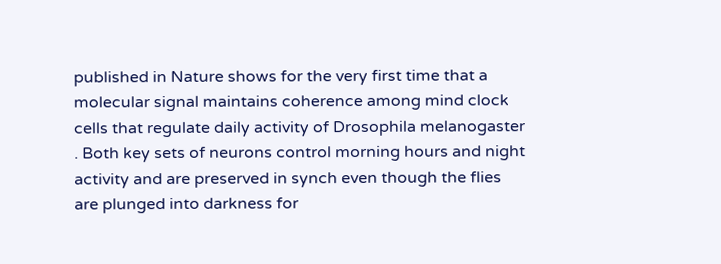published in Nature shows for the very first time that a molecular signal maintains coherence among mind clock cells that regulate daily activity of Drosophila melanogaster . Both key sets of neurons control morning hours and night activity and are preserved in synch even though the flies are plunged into darkness for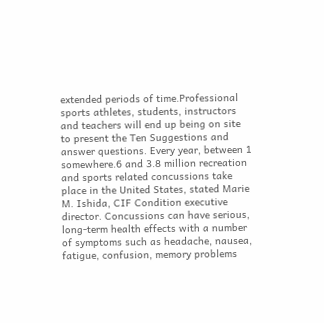extended periods of time.Professional sports athletes, students, instructors and teachers will end up being on site to present the Ten Suggestions and answer questions. Every year, between 1 somewhere.6 and 3.8 million recreation and sports related concussions take place in the United States, stated Marie M. Ishida, CIF Condition executive director. Concussions can have serious, long-term health effects with a number of symptoms such as headache, nausea, fatigue, confusion, memory problems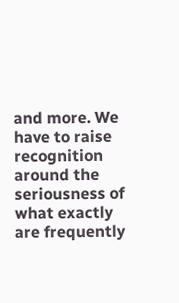and more. We have to raise recognition around the seriousness of what exactly are frequently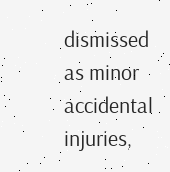dismissed as minor accidental injuries,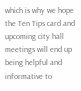which is why we hope the Ten Tips card and upcoming city hall meetings will end up being helpful and informative to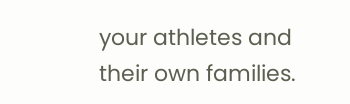your athletes and their own families.